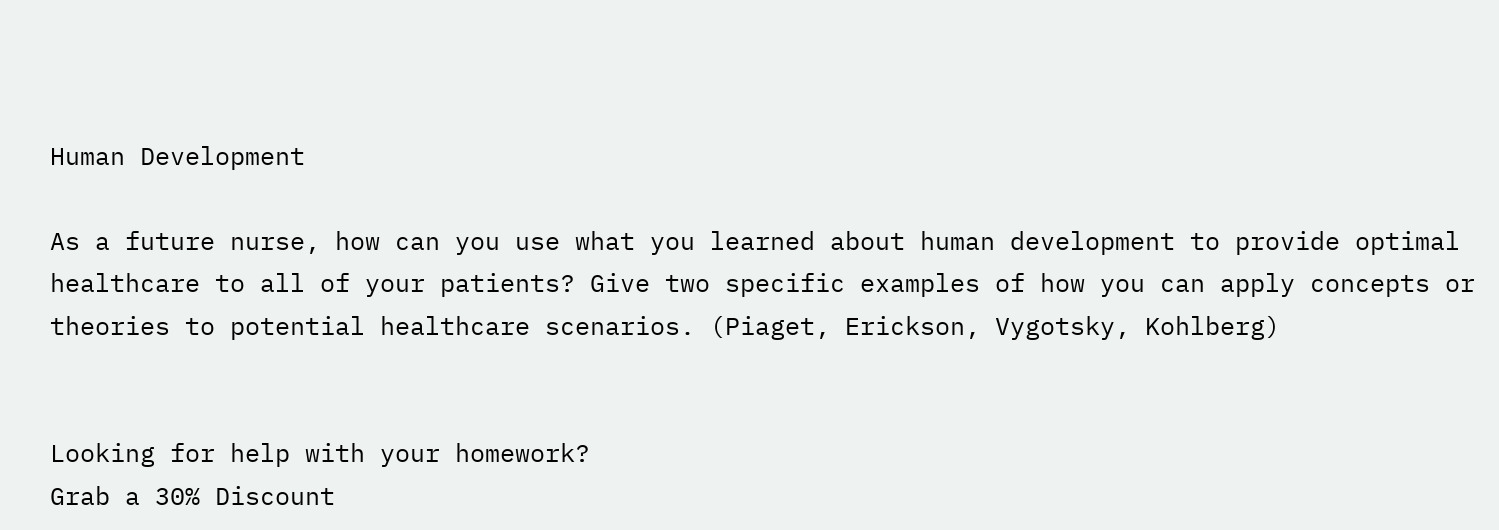Human Development

As a future nurse, how can you use what you learned about human development to provide optimal healthcare to all of your patients? Give two specific examples of how you can apply concepts or theories to potential healthcare scenarios. (Piaget, Erickson, Vygotsky, Kohlberg)


Looking for help with your homework?
Grab a 30% Discount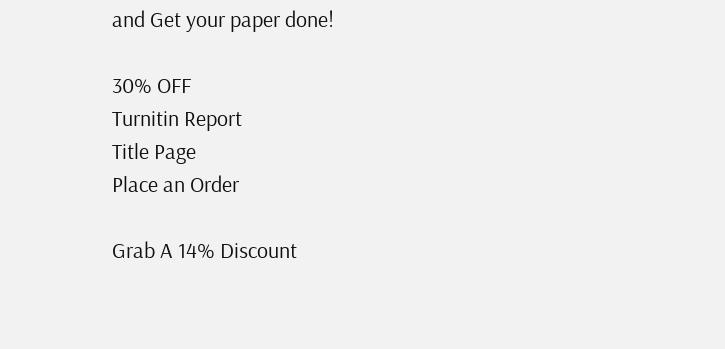and Get your paper done!

30% OFF
Turnitin Report
Title Page
Place an Order

Grab A 14% Discount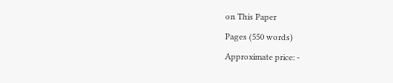on This Paper
Pages (550 words)
Approximate price: -